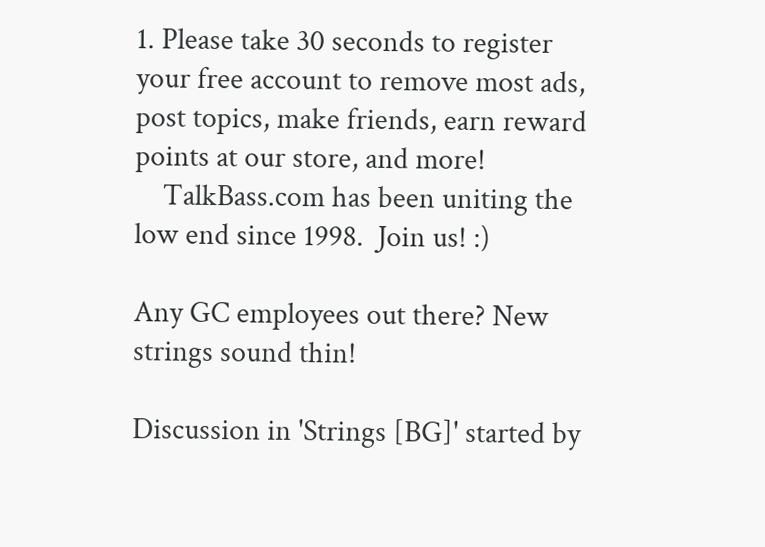1. Please take 30 seconds to register your free account to remove most ads, post topics, make friends, earn reward points at our store, and more!
    TalkBass.com has been uniting the low end since 1998.  Join us! :)

Any GC employees out there? New strings sound thin!

Discussion in 'Strings [BG]' started by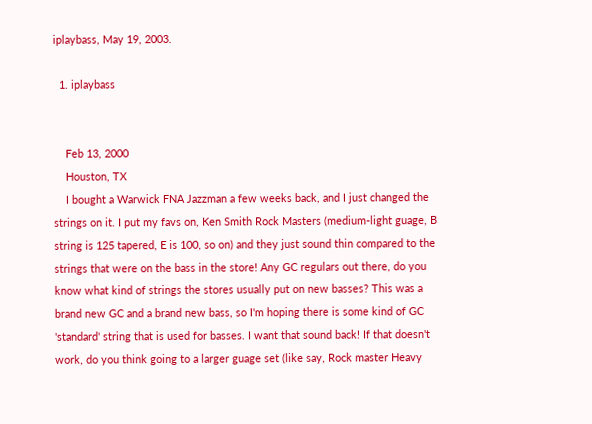iplaybass, May 19, 2003.

  1. iplaybass


    Feb 13, 2000
    Houston, TX
    I bought a Warwick FNA Jazzman a few weeks back, and I just changed the strings on it. I put my favs on, Ken Smith Rock Masters (medium-light guage, B string is 125 tapered, E is 100, so on) and they just sound thin compared to the strings that were on the bass in the store! Any GC regulars out there, do you know what kind of strings the stores usually put on new basses? This was a brand new GC and a brand new bass, so I'm hoping there is some kind of GC 'standard' string that is used for basses. I want that sound back! If that doesn't work, do you think going to a larger guage set (like say, Rock master Heavy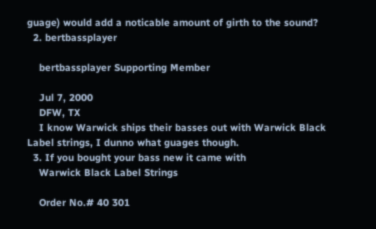guage) would add a noticable amount of girth to the sound?
  2. bertbassplayer

    bertbassplayer Supporting Member

    Jul 7, 2000
    DFW, TX
    I know Warwick ships their basses out with Warwick Black Label strings, I dunno what guages though.
  3. If you bought your bass new it came with
    Warwick Black Label Strings

    Order No.# 40 301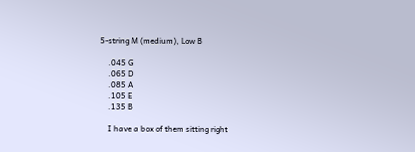5-string M (medium), Low B

    .045 G
    .065 D
    .085 A
    .105 E
    .135 B

    I have a box of them sitting right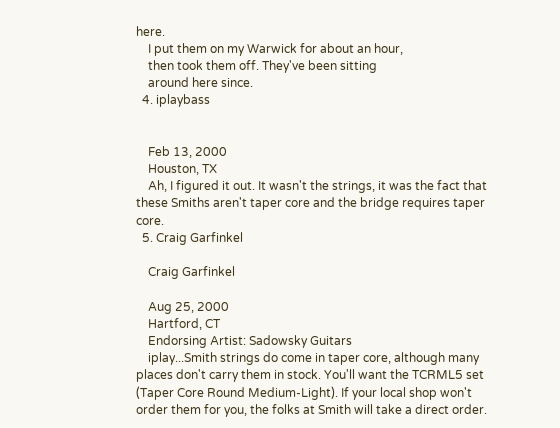here.
    I put them on my Warwick for about an hour,
    then took them off. They've been sitting
    around here since.
  4. iplaybass


    Feb 13, 2000
    Houston, TX
    Ah, I figured it out. It wasn't the strings, it was the fact that these Smiths aren't taper core and the bridge requires taper core.
  5. Craig Garfinkel

    Craig Garfinkel

    Aug 25, 2000
    Hartford, CT
    Endorsing Artist: Sadowsky Guitars
    iplay...Smith strings do come in taper core, although many places don't carry them in stock. You'll want the TCRML5 set (Taper Core Round Medium-Light). If your local shop won't order them for you, the folks at Smith will take a direct order.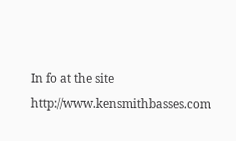In fo at the site http://www.kensmithbasses.com